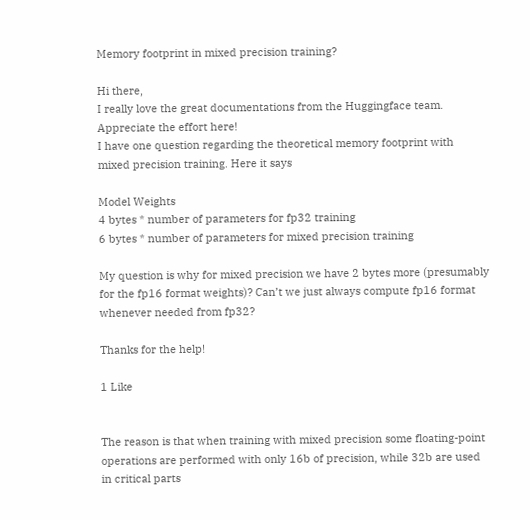Memory footprint in mixed precision training?

Hi there,
I really love the great documentations from the Huggingface team. Appreciate the effort here!
I have one question regarding the theoretical memory footprint with mixed precision training. Here it says

Model Weights
4 bytes * number of parameters for fp32 training
6 bytes * number of parameters for mixed precision training

My question is why for mixed precision we have 2 bytes more (presumably for the fp16 format weights)? Can’t we just always compute fp16 format whenever needed from fp32?

Thanks for the help!

1 Like


The reason is that when training with mixed precision some floating-point operations are performed with only 16b of precision, while 32b are used in critical parts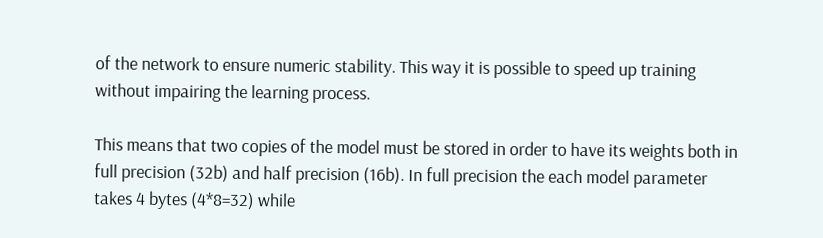of the network to ensure numeric stability. This way it is possible to speed up training without impairing the learning process.

This means that two copies of the model must be stored in order to have its weights both in full precision (32b) and half precision (16b). In full precision the each model parameter takes 4 bytes (4*8=32) while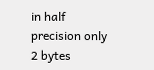in half precision only 2 bytes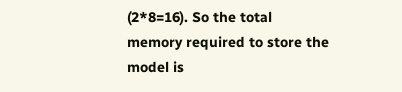(2*8=16). So the total memory required to store the model is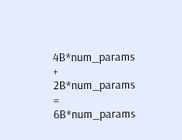4B*num_params + 2B*num_params = 6B*num_params